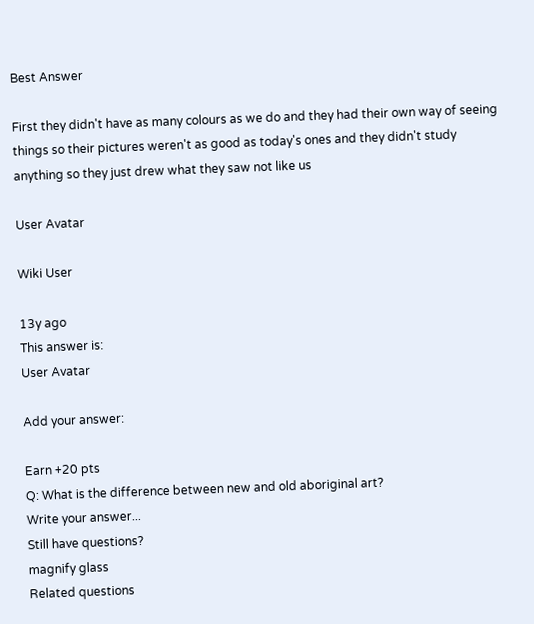Best Answer

First they didn't have as many colours as we do and they had their own way of seeing things so their pictures weren't as good as today's ones and they didn't study anything so they just drew what they saw not like us

User Avatar

Wiki User

13y ago
This answer is:
User Avatar

Add your answer:

Earn +20 pts
Q: What is the difference between new and old aboriginal art?
Write your answer...
Still have questions?
magnify glass
Related questions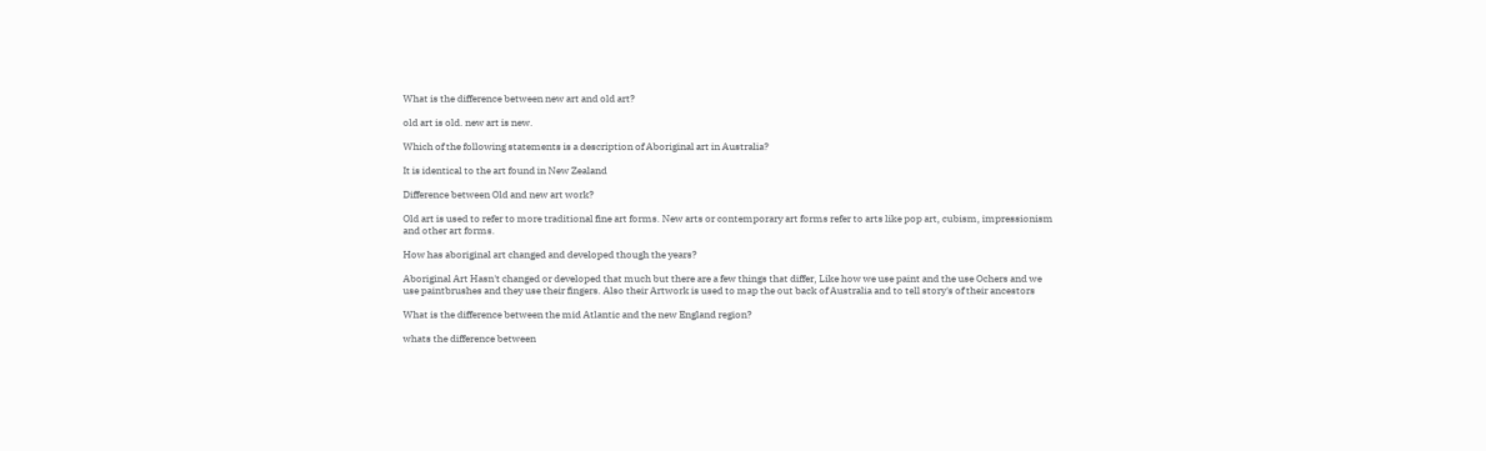What is the difference between new art and old art?

old art is old. new art is new.

Which of the following statements is a description of Aboriginal art in Australia?

It is identical to the art found in New Zealand

Difference between Old and new art work?

Old art is used to refer to more traditional fine art forms. New arts or contemporary art forms refer to arts like pop art, cubism, impressionism and other art forms.

How has aboriginal art changed and developed though the years?

Aboriginal Art Hasn't changed or developed that much but there are a few things that differ, Like how we use paint and the use Ochers and we use paintbrushes and they use their fingers. Also their Artwork is used to map the out back of Australia and to tell story's of their ancestors

What is the difference between the mid Atlantic and the new England region?

whats the difference between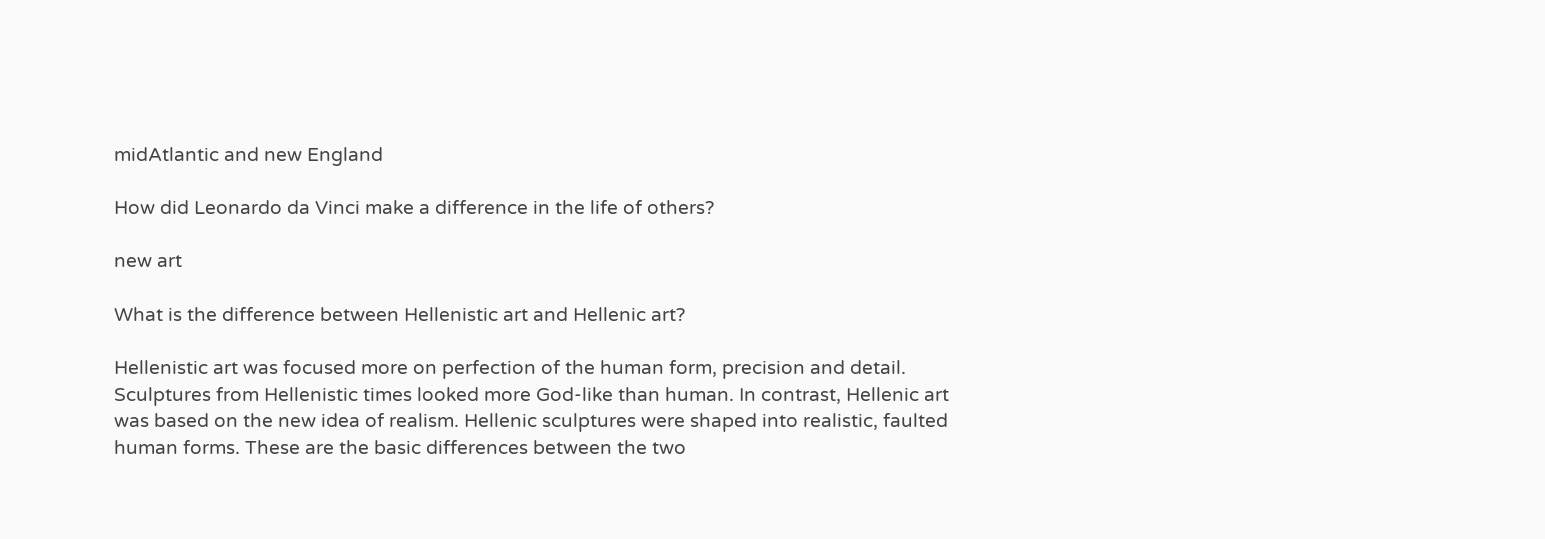midAtlantic and new England

How did Leonardo da Vinci make a difference in the life of others?

new art

What is the difference between Hellenistic art and Hellenic art?

Hellenistic art was focused more on perfection of the human form, precision and detail. Sculptures from Hellenistic times looked more God-like than human. In contrast, Hellenic art was based on the new idea of realism. Hellenic sculptures were shaped into realistic, faulted human forms. These are the basic differences between the two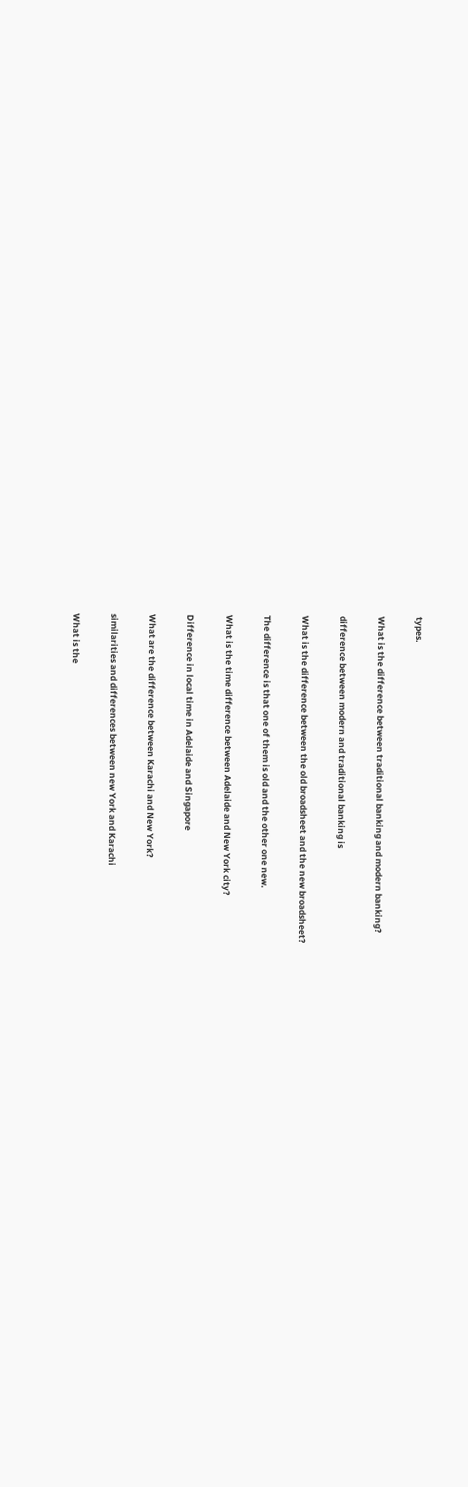types.

What is the difference between traditional banking and modern banking?

difference between modern and traditional banking is

What is the difference between the old broadsheet and the new broadsheet?

The difference is that one of them is old and the other one new.

What is the time difference between Adelaide and New York city?

Difference in local time in Adelaide and Singapore

What are the difference between Karachi and New York?

similarities and differences between new York and Karachi

What is the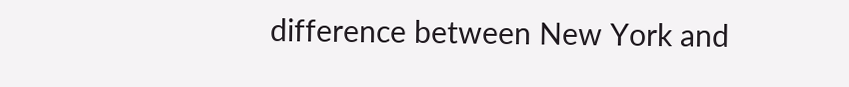difference between New York and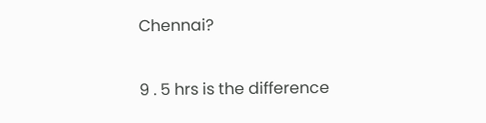Chennai?

9 . 5 hrs is the difference